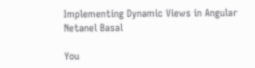Implementing Dynamic Views in Angular
Netanel Basal

You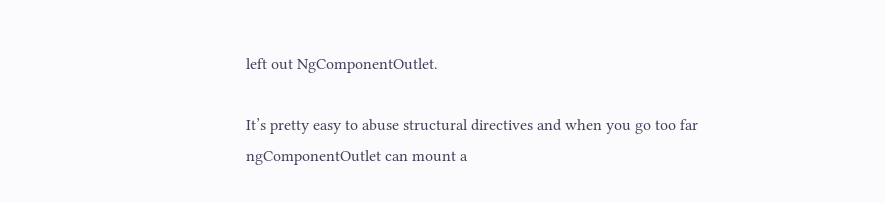left out NgComponentOutlet.

It’s pretty easy to abuse structural directives and when you go too far ngComponentOutlet can mount a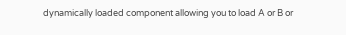dynamically loaded component allowing you to load A or B or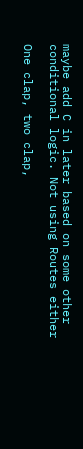maybe add C in later based on some other conditional logic. Not using Routes either

One clap, two clap,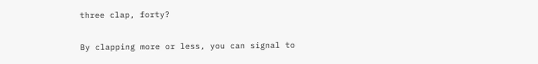three clap, forty?

By clapping more or less, you can signal to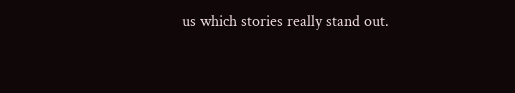us which stories really stand out.